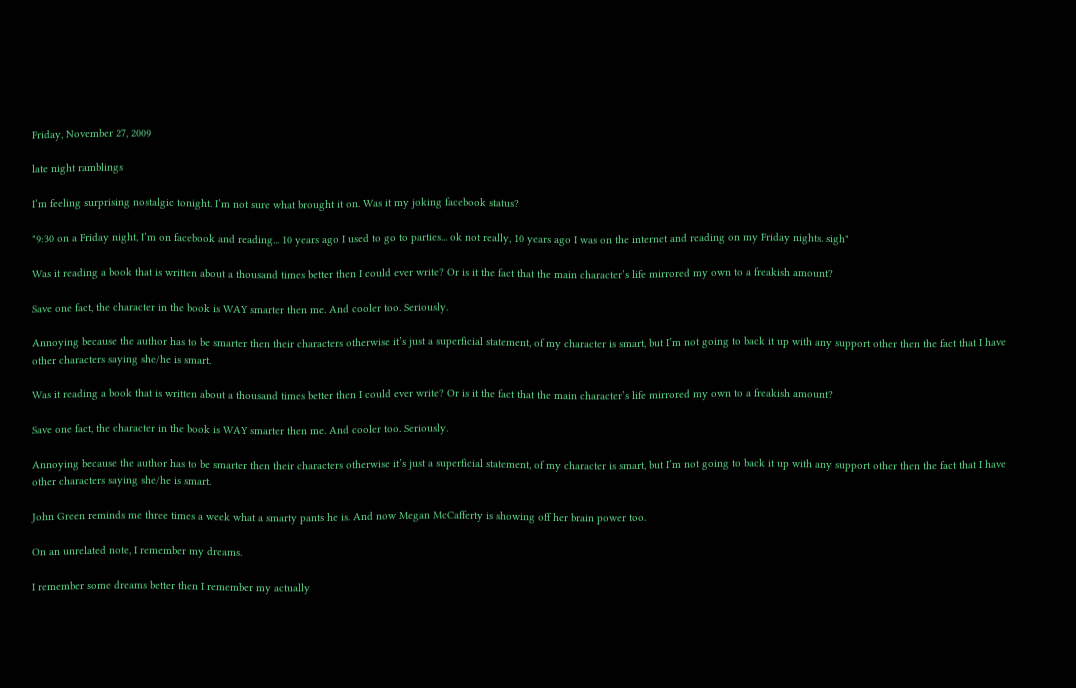Friday, November 27, 2009

late night ramblings

I’m feeling surprising nostalgic tonight. I’m not sure what brought it on. Was it my joking facebook status?

"9:30 on a Friday night, I’m on facebook and reading... 10 years ago I used to go to parties... ok not really, 10 years ago I was on the internet and reading on my Friday nights. sigh"

Was it reading a book that is written about a thousand times better then I could ever write? Or is it the fact that the main character’s life mirrored my own to a freakish amount?

Save one fact, the character in the book is WAY smarter then me. And cooler too. Seriously.

Annoying because the author has to be smarter then their characters otherwise it’s just a superficial statement, of my character is smart, but I’m not going to back it up with any support other then the fact that I have other characters saying she/he is smart.

Was it reading a book that is written about a thousand times better then I could ever write? Or is it the fact that the main character’s life mirrored my own to a freakish amount?

Save one fact, the character in the book is WAY smarter then me. And cooler too. Seriously.

Annoying because the author has to be smarter then their characters otherwise it’s just a superficial statement, of my character is smart, but I’m not going to back it up with any support other then the fact that I have other characters saying she/he is smart.

John Green reminds me three times a week what a smarty pants he is. And now Megan McCafferty is showing off her brain power too.

On an unrelated note, I remember my dreams.

I remember some dreams better then I remember my actually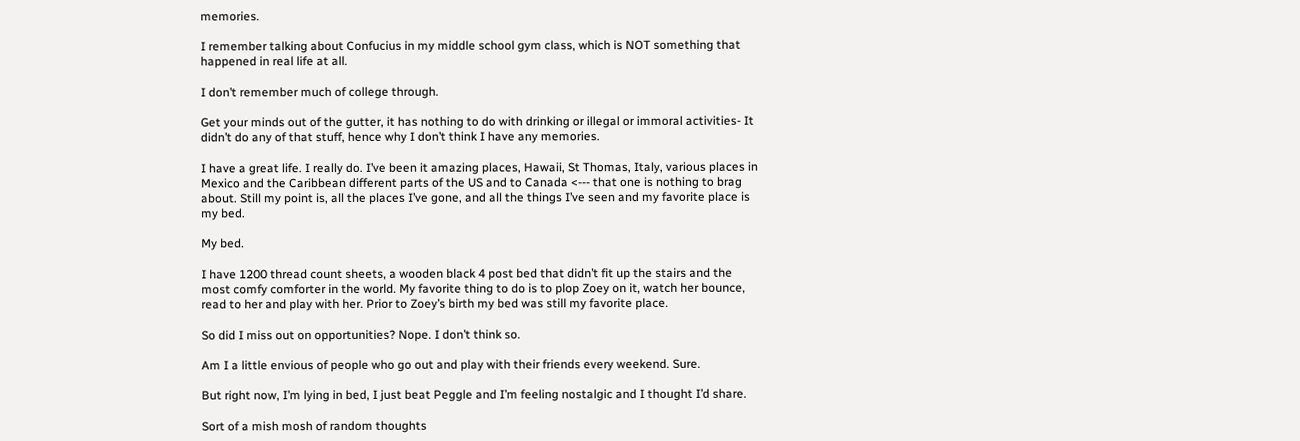memories.

I remember talking about Confucius in my middle school gym class, which is NOT something that happened in real life at all.

I don’t remember much of college through.

Get your minds out of the gutter, it has nothing to do with drinking or illegal or immoral activities- It didn’t do any of that stuff, hence why I don’t think I have any memories.

I have a great life. I really do. I’ve been it amazing places, Hawaii, St Thomas, Italy, various places in Mexico and the Caribbean different parts of the US and to Canada <--- that one is nothing to brag about. Still my point is, all the places I’ve gone, and all the things I’ve seen and my favorite place is my bed.

My bed.

I have 1200 thread count sheets, a wooden black 4 post bed that didn’t fit up the stairs and the most comfy comforter in the world. My favorite thing to do is to plop Zoey on it, watch her bounce, read to her and play with her. Prior to Zoey’s birth my bed was still my favorite place.

So did I miss out on opportunities? Nope. I don’t think so.

Am I a little envious of people who go out and play with their friends every weekend. Sure.

But right now, I’m lying in bed, I just beat Peggle and I’m feeling nostalgic and I thought I’d share.

Sort of a mish mosh of random thoughts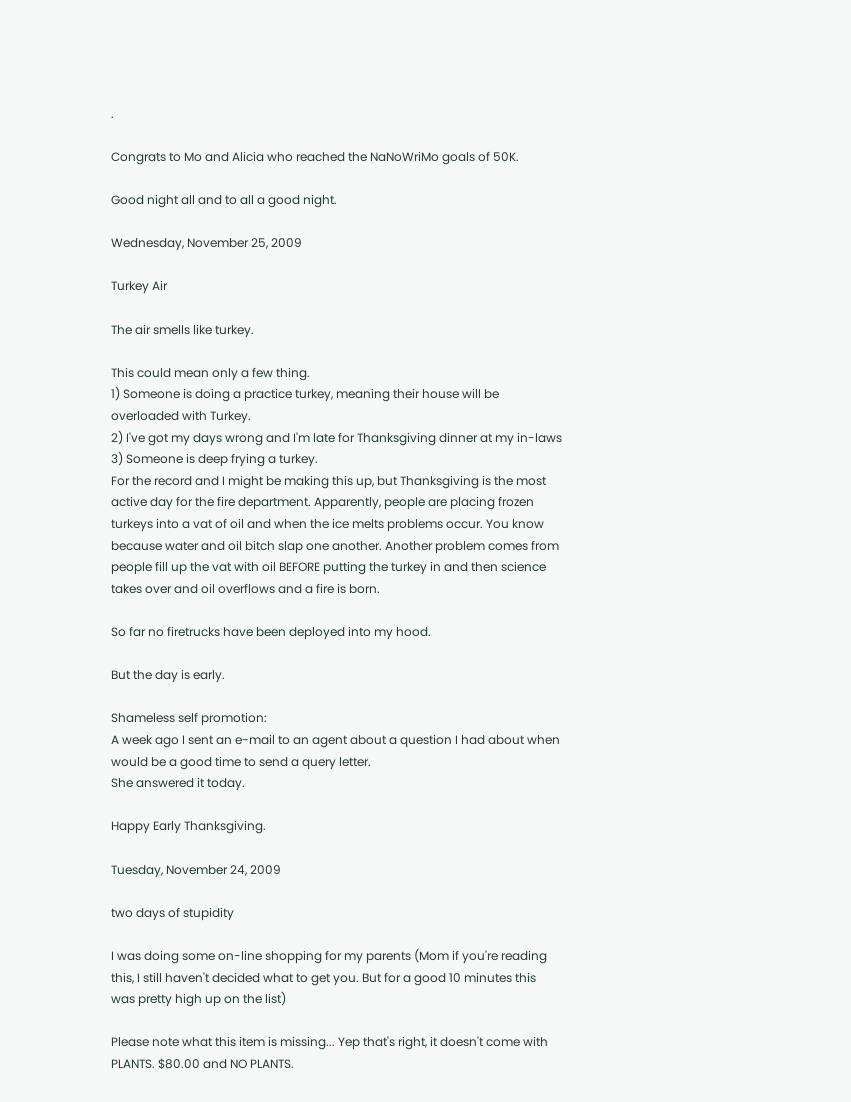.

Congrats to Mo and Alicia who reached the NaNoWriMo goals of 50K.

Good night all and to all a good night.

Wednesday, November 25, 2009

Turkey Air

The air smells like turkey.

This could mean only a few thing.
1) Someone is doing a practice turkey, meaning their house will be overloaded with Turkey.
2) I've got my days wrong and I'm late for Thanksgiving dinner at my in-laws
3) Someone is deep frying a turkey.
For the record and I might be making this up, but Thanksgiving is the most active day for the fire department. Apparently, people are placing frozen turkeys into a vat of oil and when the ice melts problems occur. You know because water and oil bitch slap one another. Another problem comes from people fill up the vat with oil BEFORE putting the turkey in and then science takes over and oil overflows and a fire is born.

So far no firetrucks have been deployed into my hood.

But the day is early.

Shameless self promotion:
A week ago I sent an e-mail to an agent about a question I had about when would be a good time to send a query letter.
She answered it today.

Happy Early Thanksgiving.

Tuesday, November 24, 2009

two days of stupidity

I was doing some on-line shopping for my parents (Mom if you're reading this, I still haven't decided what to get you. But for a good 10 minutes this was pretty high up on the list)

Please note what this item is missing... Yep that's right, it doesn't come with PLANTS. $80.00 and NO PLANTS.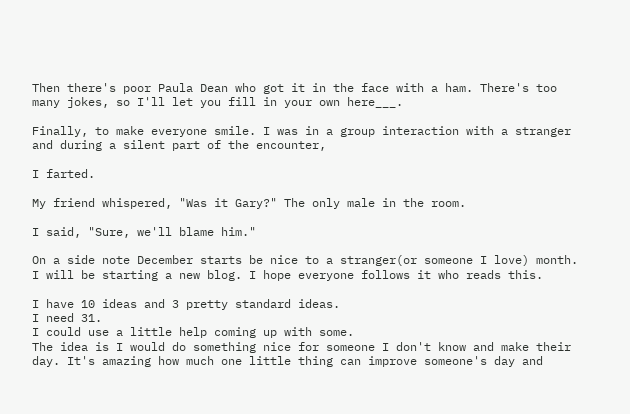Then there's poor Paula Dean who got it in the face with a ham. There's too many jokes, so I'll let you fill in your own here___.

Finally, to make everyone smile. I was in a group interaction with a stranger and during a silent part of the encounter,

I farted.

My friend whispered, "Was it Gary?" The only male in the room.

I said, "Sure, we'll blame him."

On a side note December starts be nice to a stranger(or someone I love) month.
I will be starting a new blog. I hope everyone follows it who reads this.

I have 10 ideas and 3 pretty standard ideas.
I need 31.
I could use a little help coming up with some.
The idea is I would do something nice for someone I don't know and make their day. It's amazing how much one little thing can improve someone's day and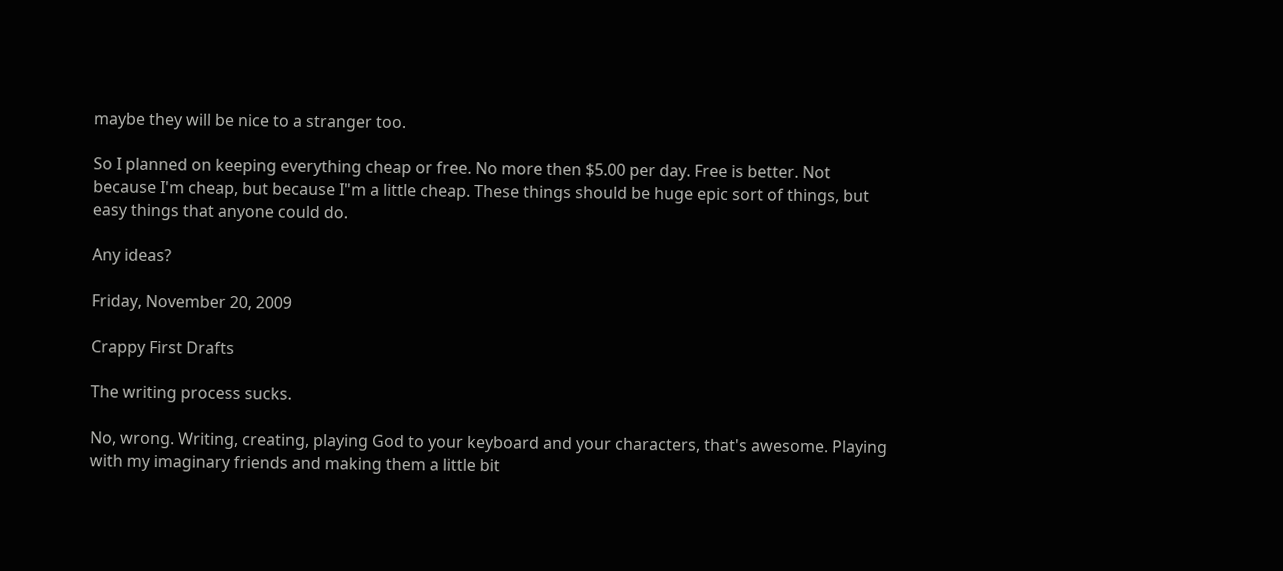maybe they will be nice to a stranger too.

So I planned on keeping everything cheap or free. No more then $5.00 per day. Free is better. Not because I'm cheap, but because I"m a little cheap. These things should be huge epic sort of things, but easy things that anyone could do.

Any ideas?

Friday, November 20, 2009

Crappy First Drafts

The writing process sucks.

No, wrong. Writing, creating, playing God to your keyboard and your characters, that's awesome. Playing with my imaginary friends and making them a little bit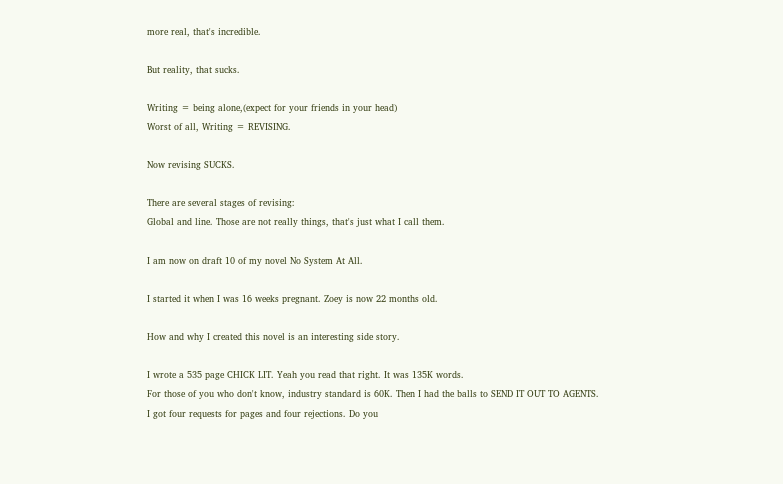more real, that's incredible.

But reality, that sucks.

Writing = being alone,(expect for your friends in your head)
Worst of all, Writing = REVISING.

Now revising SUCKS.

There are several stages of revising:
Global and line. Those are not really things, that's just what I call them.

I am now on draft 10 of my novel No System At All.

I started it when I was 16 weeks pregnant. Zoey is now 22 months old.

How and why I created this novel is an interesting side story.

I wrote a 535 page CHICK LIT. Yeah you read that right. It was 135K words.
For those of you who don't know, industry standard is 60K. Then I had the balls to SEND IT OUT TO AGENTS.
I got four requests for pages and four rejections. Do you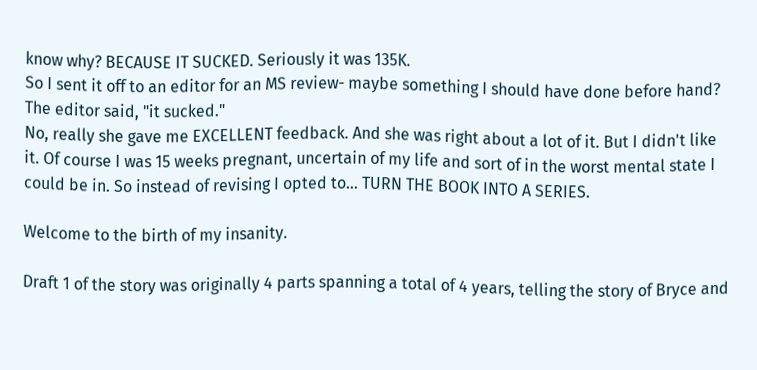know why? BECAUSE IT SUCKED. Seriously it was 135K.
So I sent it off to an editor for an MS review- maybe something I should have done before hand?
The editor said, "it sucked."
No, really she gave me EXCELLENT feedback. And she was right about a lot of it. But I didn't like it. Of course I was 15 weeks pregnant, uncertain of my life and sort of in the worst mental state I could be in. So instead of revising I opted to... TURN THE BOOK INTO A SERIES.

Welcome to the birth of my insanity.

Draft 1 of the story was originally 4 parts spanning a total of 4 years, telling the story of Bryce and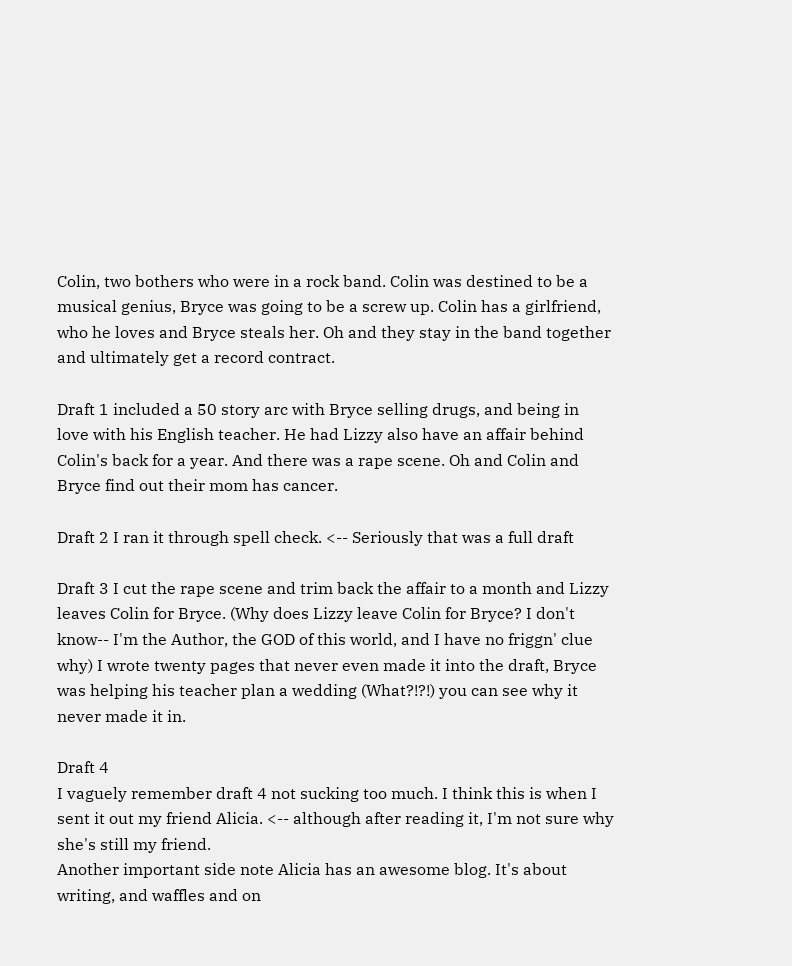Colin, two bothers who were in a rock band. Colin was destined to be a musical genius, Bryce was going to be a screw up. Colin has a girlfriend, who he loves and Bryce steals her. Oh and they stay in the band together and ultimately get a record contract.

Draft 1 included a 50 story arc with Bryce selling drugs, and being in love with his English teacher. He had Lizzy also have an affair behind Colin's back for a year. And there was a rape scene. Oh and Colin and Bryce find out their mom has cancer.

Draft 2 I ran it through spell check. <-- Seriously that was a full draft

Draft 3 I cut the rape scene and trim back the affair to a month and Lizzy leaves Colin for Bryce. (Why does Lizzy leave Colin for Bryce? I don't know-- I'm the Author, the GOD of this world, and I have no friggn' clue why) I wrote twenty pages that never even made it into the draft, Bryce was helping his teacher plan a wedding (What?!?!) you can see why it never made it in.

Draft 4
I vaguely remember draft 4 not sucking too much. I think this is when I sent it out my friend Alicia. <-- although after reading it, I'm not sure why she's still my friend.
Another important side note Alicia has an awesome blog. It's about writing, and waffles and on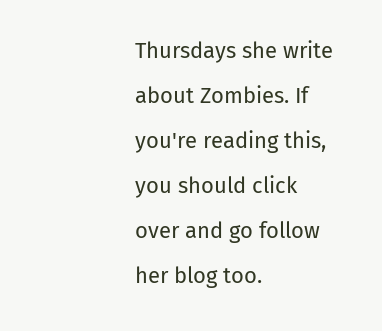Thursdays she write about Zombies. If you're reading this, you should click over and go follow her blog too.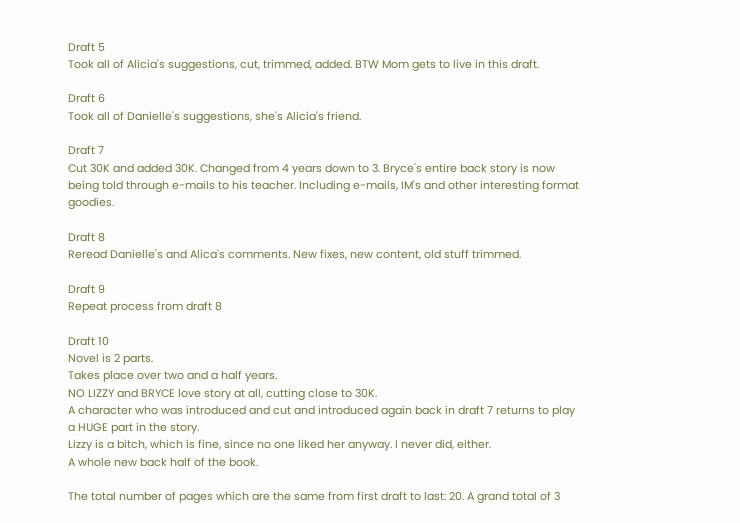Draft 5
Took all of Alicia's suggestions, cut, trimmed, added. BTW Mom gets to live in this draft.

Draft 6
Took all of Danielle's suggestions, she's Alicia's friend.

Draft 7
Cut 30K and added 30K. Changed from 4 years down to 3. Bryce's entire back story is now being told through e-mails to his teacher. Including e-mails, IM's and other interesting format goodies.

Draft 8
Reread Danielle's and Alica's comments. New fixes, new content, old stuff trimmed.

Draft 9
Repeat process from draft 8

Draft 10
Novel is 2 parts.
Takes place over two and a half years.
NO LIZZY and BRYCE love story at all, cutting close to 30K.
A character who was introduced and cut and introduced again back in draft 7 returns to play a HUGE part in the story.
Lizzy is a bitch, which is fine, since no one liked her anyway. I never did, either.
A whole new back half of the book.

The total number of pages which are the same from first draft to last: 20. A grand total of 3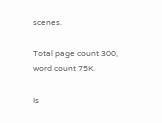scenes.

Total page count 300, word count 75K.

Is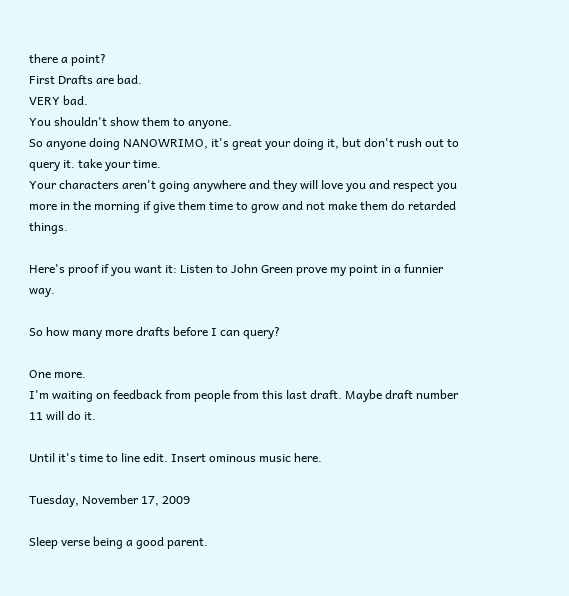there a point?
First Drafts are bad.
VERY bad.
You shouldn't show them to anyone.
So anyone doing NANOWRIMO, it's great your doing it, but don't rush out to query it. take your time.
Your characters aren't going anywhere and they will love you and respect you more in the morning if give them time to grow and not make them do retarded things.

Here's proof if you want it: Listen to John Green prove my point in a funnier way.

So how many more drafts before I can query?

One more.
I'm waiting on feedback from people from this last draft. Maybe draft number 11 will do it.

Until it's time to line edit. Insert ominous music here.

Tuesday, November 17, 2009

Sleep verse being a good parent.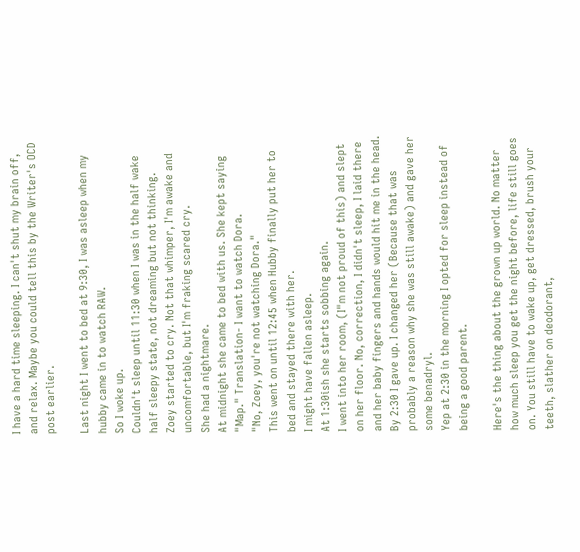I have a hard time sleeping. I can't shut my brain off, and relax. Maybe you could tell this by the Writer's OCD post earlier.

Last night I went to bed at 9:30, I was asleep when my hubby came in to watch RAW.
So I woke up.
Couldn't sleep until 11:30 when I was in the half wake half sleepy state, not dreaming but not thinking.
Zoey started to cry. Not that whimper, I'm awake and uncomfortable, but I'm fraking scared cry.
She had a nightmare.
At midnight she came to bed with us. She kept saying "Map." Translation- I want to watch Dora.
"No, Zoey, you're not watching Dora."
This went on until 12:45 when Hubby finally put her to bed and stayed there with her.
I might have fallen asleep.
At 1:30ish she starts sobbing again.
I went into her room, (I"m not proud of this) and slept on her floor. No, correction, I didn't sleep, I laid there and her baby fingers and hands would hit me in the head.
By 2:30 I gave up. I changed her (Because that was probably a reason why she was still awake) and gave her some benadryl.
Yep at 2:30 in the morning I opted for sleep instead of being a good parent.

Here's the thing about the grown up world. No matter how much sleep you get the night before, life still goes on. You still have to wake up, get dressed, brush your teeth, slather on deodorant,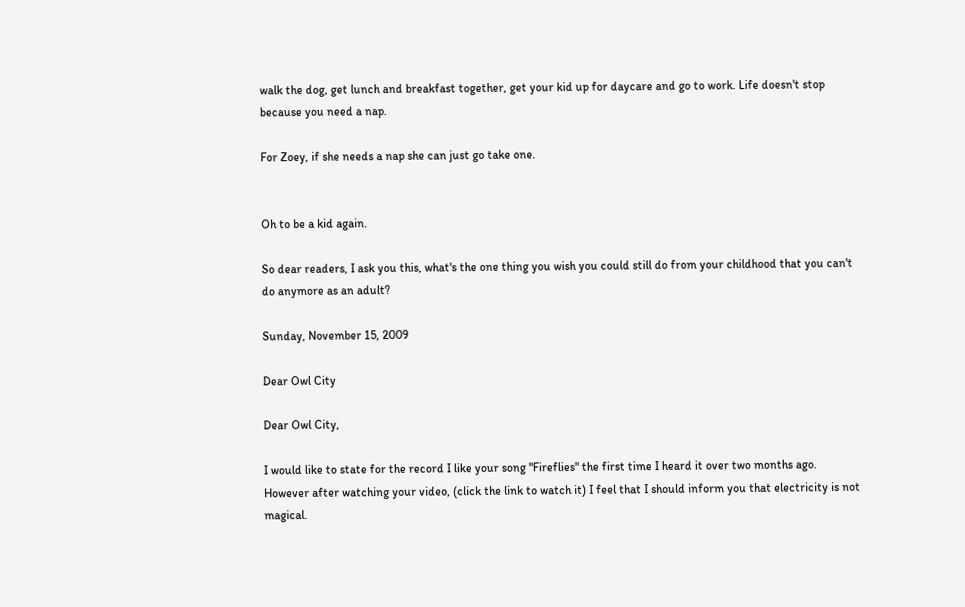walk the dog, get lunch and breakfast together, get your kid up for daycare and go to work. Life doesn't stop because you need a nap.

For Zoey, if she needs a nap she can just go take one.


Oh to be a kid again.

So dear readers, I ask you this, what's the one thing you wish you could still do from your childhood that you can't do anymore as an adult?

Sunday, November 15, 2009

Dear Owl City

Dear Owl City,

I would like to state for the record I like your song "Fireflies" the first time I heard it over two months ago.
However after watching your video, (click the link to watch it) I feel that I should inform you that electricity is not magical.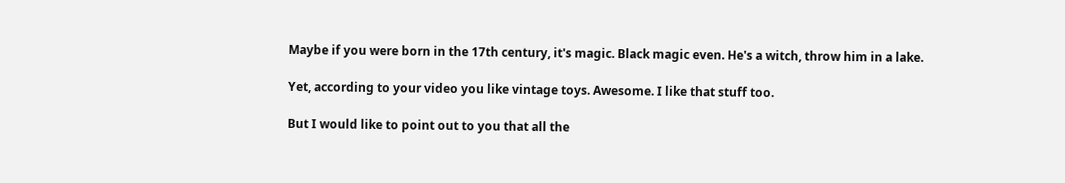Maybe if you were born in the 17th century, it's magic. Black magic even. He's a witch, throw him in a lake.

Yet, according to your video you like vintage toys. Awesome. I like that stuff too.

But I would like to point out to you that all the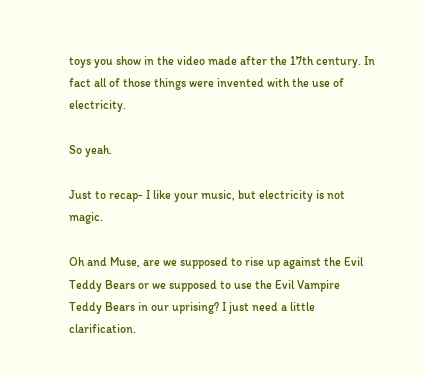toys you show in the video made after the 17th century. In fact all of those things were invented with the use of electricity.

So yeah.

Just to recap- I like your music, but electricity is not magic.

Oh and Muse, are we supposed to rise up against the Evil Teddy Bears or we supposed to use the Evil Vampire Teddy Bears in our uprising? I just need a little clarification.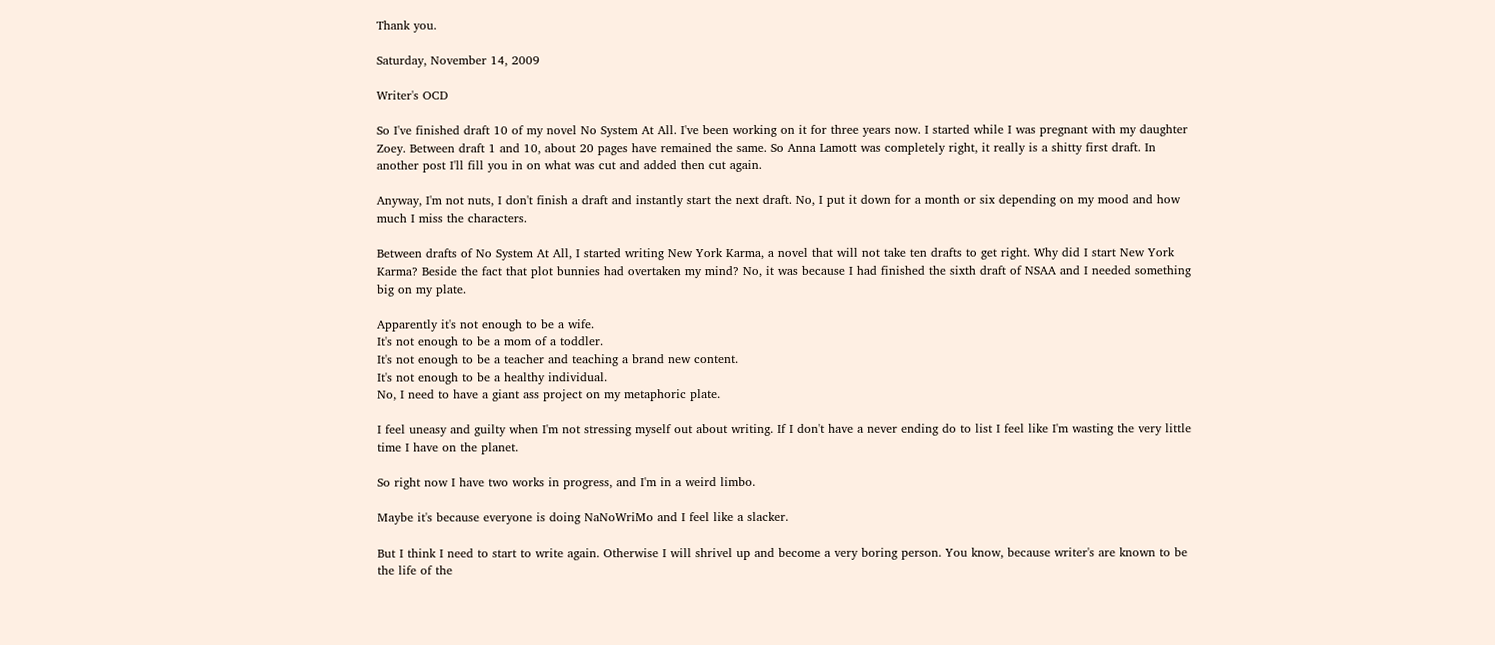Thank you.

Saturday, November 14, 2009

Writer's OCD

So I've finished draft 10 of my novel No System At All. I've been working on it for three years now. I started while I was pregnant with my daughter Zoey. Between draft 1 and 10, about 20 pages have remained the same. So Anna Lamott was completely right, it really is a shitty first draft. In another post I'll fill you in on what was cut and added then cut again.

Anyway, I'm not nuts, I don't finish a draft and instantly start the next draft. No, I put it down for a month or six depending on my mood and how much I miss the characters.

Between drafts of No System At All, I started writing New York Karma, a novel that will not take ten drafts to get right. Why did I start New York Karma? Beside the fact that plot bunnies had overtaken my mind? No, it was because I had finished the sixth draft of NSAA and I needed something big on my plate.

Apparently it's not enough to be a wife.
It's not enough to be a mom of a toddler.
It's not enough to be a teacher and teaching a brand new content.
It's not enough to be a healthy individual.
No, I need to have a giant ass project on my metaphoric plate.

I feel uneasy and guilty when I'm not stressing myself out about writing. If I don't have a never ending do to list I feel like I'm wasting the very little time I have on the planet.

So right now I have two works in progress, and I'm in a weird limbo.

Maybe it's because everyone is doing NaNoWriMo and I feel like a slacker.

But I think I need to start to write again. Otherwise I will shrivel up and become a very boring person. You know, because writer's are known to be the life of the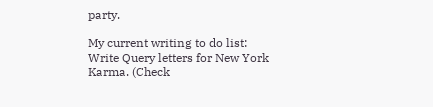party.

My current writing to do list:
Write Query letters for New York Karma. (Check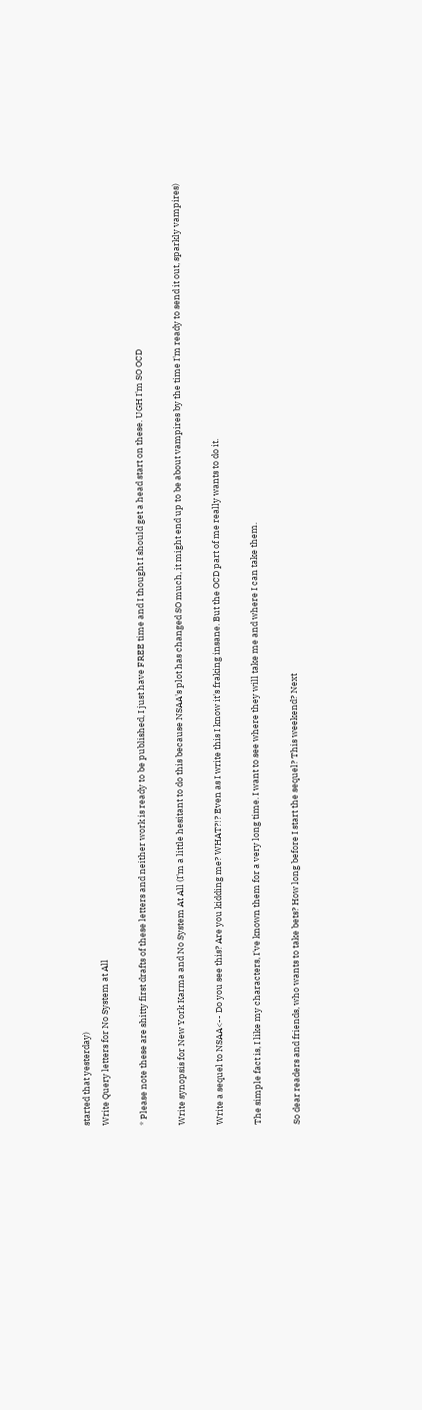started that yesterday)
Write Query letters for No System at All

* Please note these are shitty first drafts of these letters and neither work is ready to be published, I just have FREE time and I thought I should get a head start on these. UGH I'm SO OCD

Write synopsis for New York Karma and No System At All (I'm a little hesitant to do this because NSAA's plot has changed SO much, it might end up to be about vampires by the time I'm ready to send it out, sparkly vampires)

Write a sequel to NSAA<-- Do you see this? Are you kidding me? WHAT?!? Even as I write this I know it's fraking insane. But the OCD part of me really wants to do it.

The simple fact is, I like my characters, I've known them for a very long time. I want to see where they will take me and where I can take them.

So dear readers and friends, who wants to take bets? How long before I start the sequel? This weekend? Next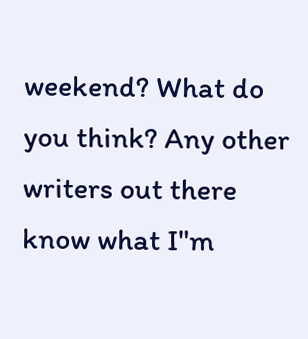weekend? What do you think? Any other writers out there know what I"m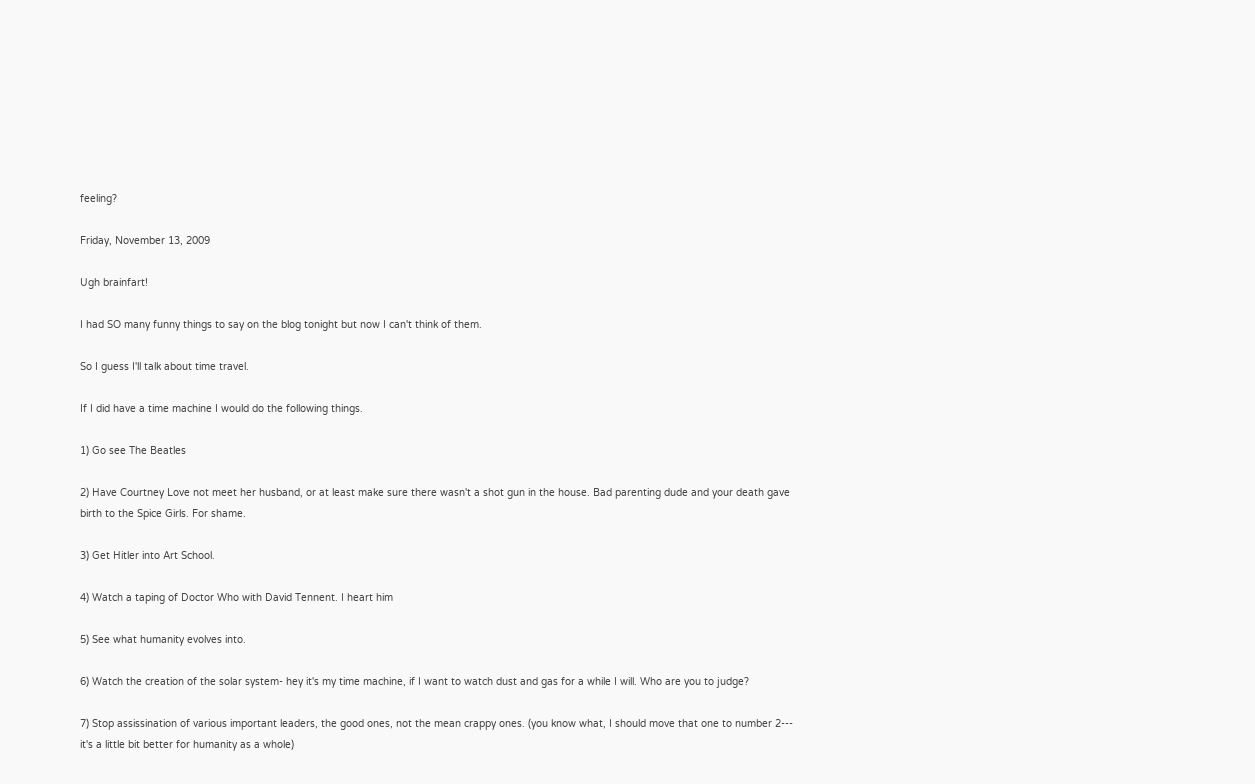feeling?

Friday, November 13, 2009

Ugh brainfart!

I had SO many funny things to say on the blog tonight but now I can't think of them.

So I guess I'll talk about time travel.

If I did have a time machine I would do the following things.

1) Go see The Beatles

2) Have Courtney Love not meet her husband, or at least make sure there wasn't a shot gun in the house. Bad parenting dude and your death gave birth to the Spice Girls. For shame.

3) Get Hitler into Art School.

4) Watch a taping of Doctor Who with David Tennent. I heart him

5) See what humanity evolves into.

6) Watch the creation of the solar system- hey it's my time machine, if I want to watch dust and gas for a while I will. Who are you to judge?

7) Stop assissination of various important leaders, the good ones, not the mean crappy ones. (you know what, I should move that one to number 2--- it's a little bit better for humanity as a whole)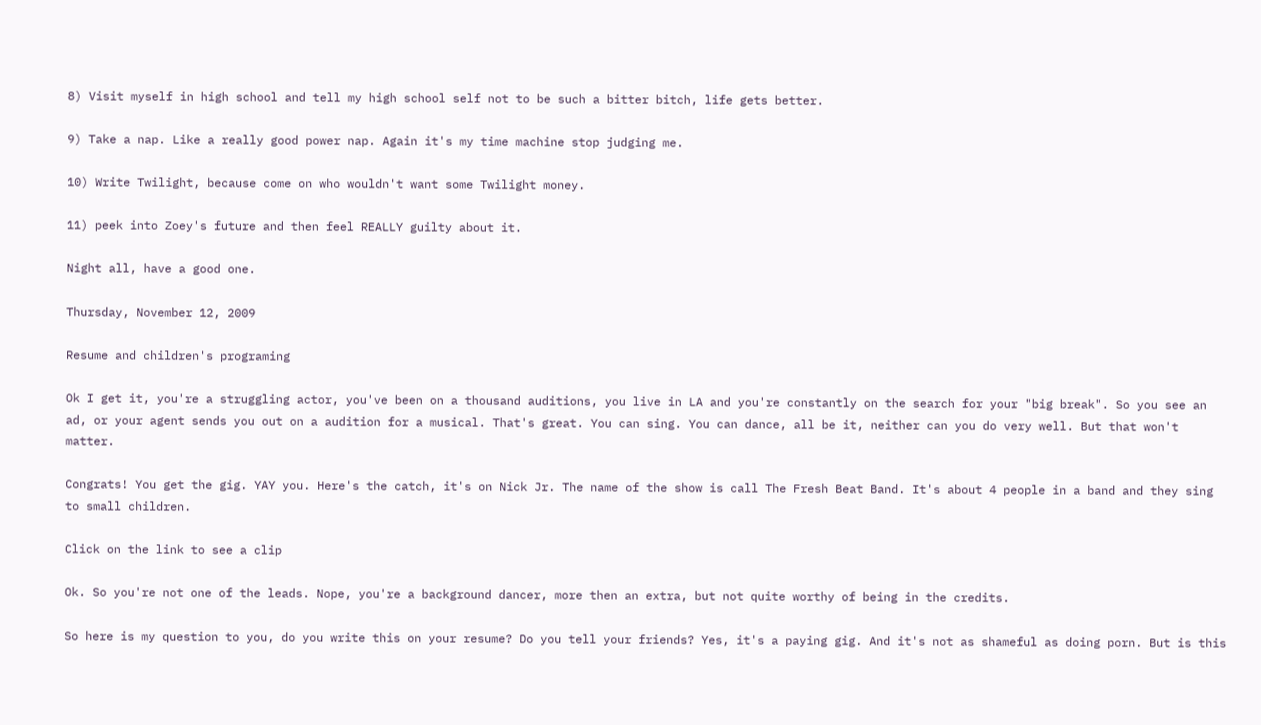8) Visit myself in high school and tell my high school self not to be such a bitter bitch, life gets better.

9) Take a nap. Like a really good power nap. Again it's my time machine stop judging me.

10) Write Twilight, because come on who wouldn't want some Twilight money.

11) peek into Zoey's future and then feel REALLY guilty about it.

Night all, have a good one.

Thursday, November 12, 2009

Resume and children's programing

Ok I get it, you're a struggling actor, you've been on a thousand auditions, you live in LA and you're constantly on the search for your "big break". So you see an ad, or your agent sends you out on a audition for a musical. That's great. You can sing. You can dance, all be it, neither can you do very well. But that won't matter.

Congrats! You get the gig. YAY you. Here's the catch, it's on Nick Jr. The name of the show is call The Fresh Beat Band. It's about 4 people in a band and they sing to small children.

Click on the link to see a clip

Ok. So you're not one of the leads. Nope, you're a background dancer, more then an extra, but not quite worthy of being in the credits.

So here is my question to you, do you write this on your resume? Do you tell your friends? Yes, it's a paying gig. And it's not as shameful as doing porn. But is this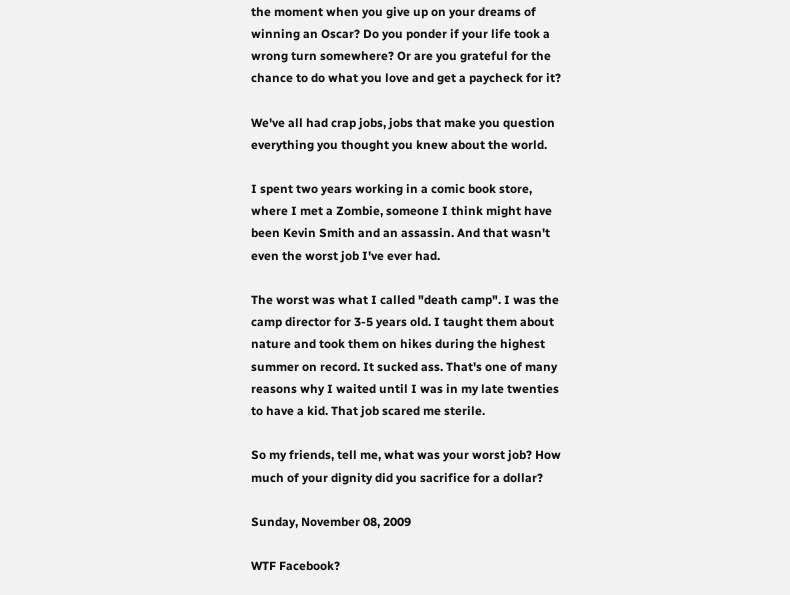the moment when you give up on your dreams of winning an Oscar? Do you ponder if your life took a wrong turn somewhere? Or are you grateful for the chance to do what you love and get a paycheck for it?

We've all had crap jobs, jobs that make you question everything you thought you knew about the world.

I spent two years working in a comic book store, where I met a Zombie, someone I think might have been Kevin Smith and an assassin. And that wasn't even the worst job I've ever had.

The worst was what I called "death camp". I was the camp director for 3-5 years old. I taught them about nature and took them on hikes during the highest summer on record. It sucked ass. That's one of many reasons why I waited until I was in my late twenties to have a kid. That job scared me sterile.

So my friends, tell me, what was your worst job? How much of your dignity did you sacrifice for a dollar?

Sunday, November 08, 2009

WTF Facebook?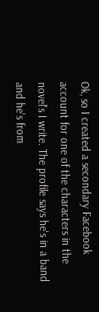Ok, so I created a secondary Facebook account for one of the characters in the novel's I write. The profile says he's in a band and he's from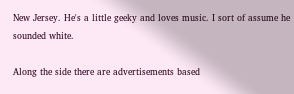New Jersey. He's a little geeky and loves music. I sort of assume he sounded white.

Along the side there are advertisements based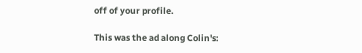off of your profile.

This was the ad along Colin's: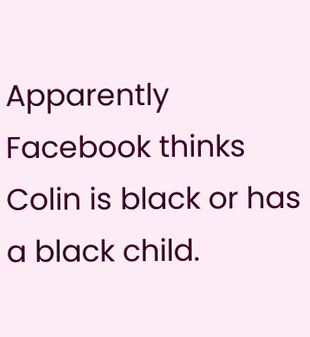Apparently Facebook thinks Colin is black or has a black child.